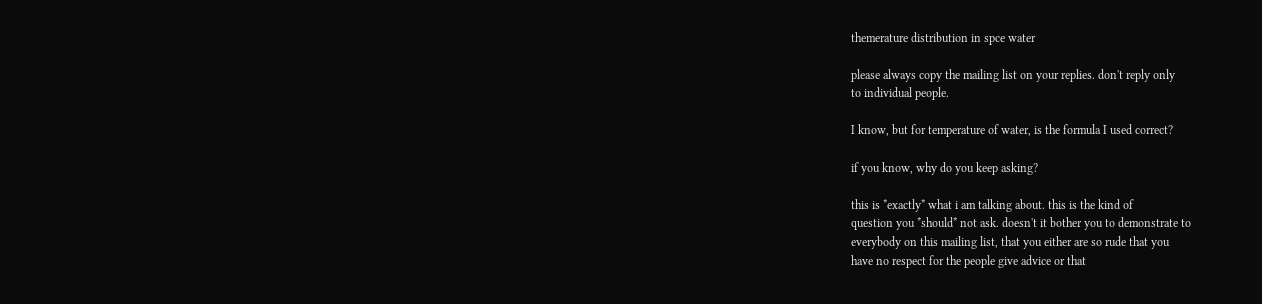themerature distribution in spce water

please always copy the mailing list on your replies. don't reply only
to individual people.

I know, but for temperature of water, is the formula I used correct?

if you know, why do you keep asking?

this is *exactly* what i am talking about. this is the kind of
question you *should* not ask. doesn't it bother you to demonstrate to
everybody on this mailing list, that you either are so rude that you
have no respect for the people give advice or that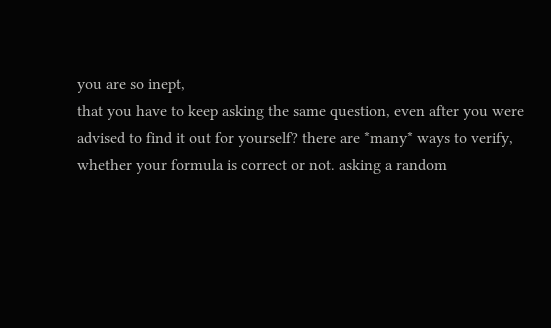you are so inept,
that you have to keep asking the same question, even after you were
advised to find it out for yourself? there are *many* ways to verify,
whether your formula is correct or not. asking a random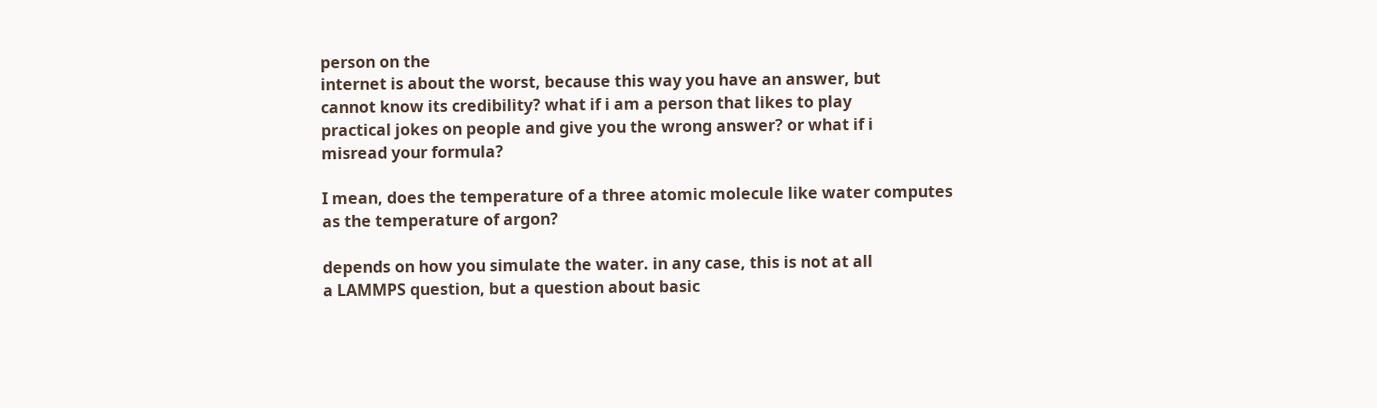person on the
internet is about the worst, because this way you have an answer, but
cannot know its credibility? what if i am a person that likes to play
practical jokes on people and give you the wrong answer? or what if i
misread your formula?

I mean, does the temperature of a three atomic molecule like water computes
as the temperature of argon?

depends on how you simulate the water. in any case, this is not at all
a LAMMPS question, but a question about basic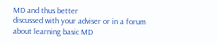MD and thus better
discussed with your adviser or in a forum about learning basic MD